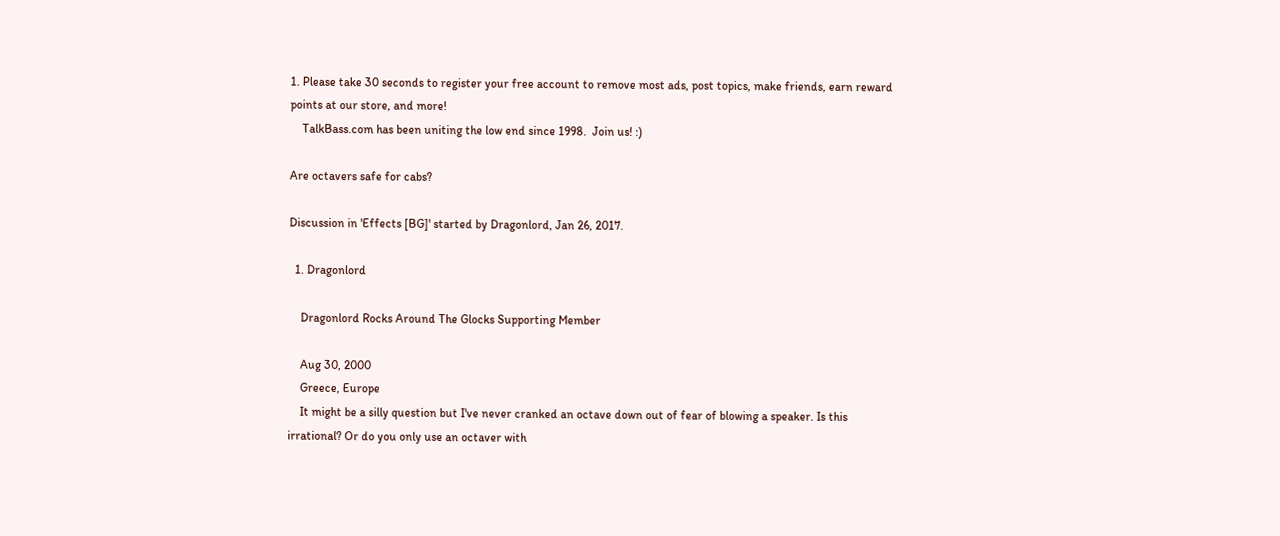1. Please take 30 seconds to register your free account to remove most ads, post topics, make friends, earn reward points at our store, and more!
    TalkBass.com has been uniting the low end since 1998.  Join us! :)

Are octavers safe for cabs?

Discussion in 'Effects [BG]' started by Dragonlord, Jan 26, 2017.

  1. Dragonlord

    Dragonlord Rocks Around The Glocks Supporting Member

    Aug 30, 2000
    Greece, Europe
    It might be a silly question but I've never cranked an octave down out of fear of blowing a speaker. Is this irrational? Or do you only use an octaver with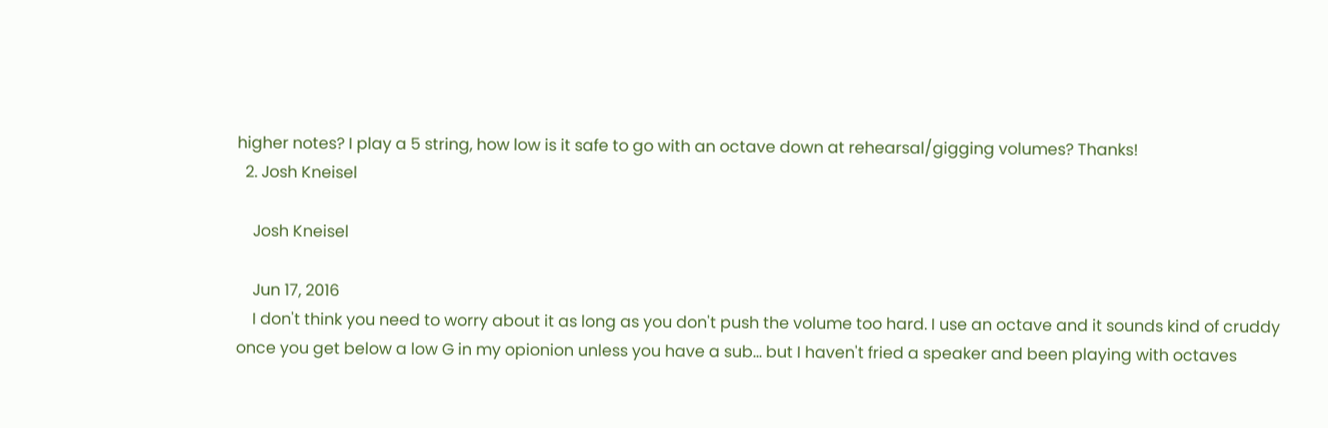higher notes? I play a 5 string, how low is it safe to go with an octave down at rehearsal/gigging volumes? Thanks!
  2. Josh Kneisel

    Josh Kneisel

    Jun 17, 2016
    I don't think you need to worry about it as long as you don't push the volume too hard. I use an octave and it sounds kind of cruddy once you get below a low G in my opionion unless you have a sub... but I haven't fried a speaker and been playing with octaves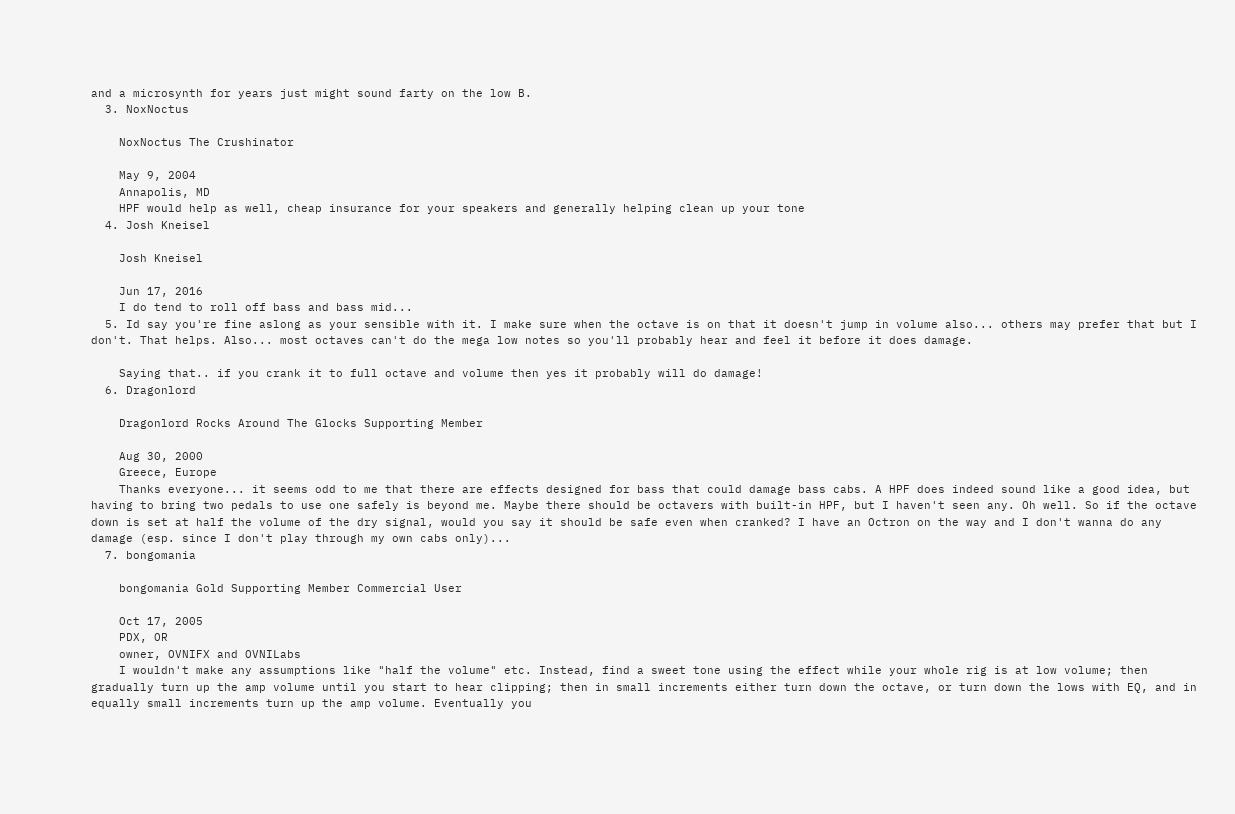and a microsynth for years just might sound farty on the low B.
  3. NoxNoctus

    NoxNoctus The Crushinator

    May 9, 2004
    Annapolis, MD
    HPF would help as well, cheap insurance for your speakers and generally helping clean up your tone
  4. Josh Kneisel

    Josh Kneisel

    Jun 17, 2016
    I do tend to roll off bass and bass mid...
  5. Id say you're fine aslong as your sensible with it. I make sure when the octave is on that it doesn't jump in volume also... others may prefer that but I don't. That helps. Also... most octaves can't do the mega low notes so you'll probably hear and feel it before it does damage.

    Saying that.. if you crank it to full octave and volume then yes it probably will do damage!
  6. Dragonlord

    Dragonlord Rocks Around The Glocks Supporting Member

    Aug 30, 2000
    Greece, Europe
    Thanks everyone... it seems odd to me that there are effects designed for bass that could damage bass cabs. A HPF does indeed sound like a good idea, but having to bring two pedals to use one safely is beyond me. Maybe there should be octavers with built-in HPF, but I haven't seen any. Oh well. So if the octave down is set at half the volume of the dry signal, would you say it should be safe even when cranked? I have an Octron on the way and I don't wanna do any damage (esp. since I don't play through my own cabs only)...
  7. bongomania

    bongomania Gold Supporting Member Commercial User

    Oct 17, 2005
    PDX, OR
    owner, OVNIFX and OVNILabs
    I wouldn't make any assumptions like "half the volume" etc. Instead, find a sweet tone using the effect while your whole rig is at low volume; then gradually turn up the amp volume until you start to hear clipping; then in small increments either turn down the octave, or turn down the lows with EQ, and in equally small increments turn up the amp volume. Eventually you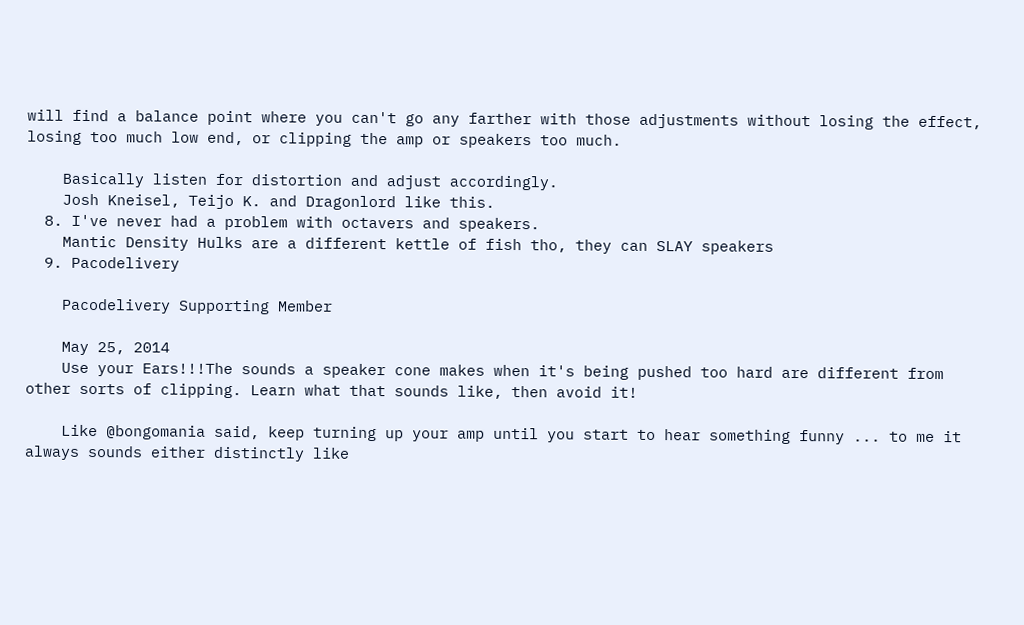will find a balance point where you can't go any farther with those adjustments without losing the effect, losing too much low end, or clipping the amp or speakers too much.

    Basically listen for distortion and adjust accordingly.
    Josh Kneisel, Teijo K. and Dragonlord like this.
  8. I've never had a problem with octavers and speakers.
    Mantic Density Hulks are a different kettle of fish tho, they can SLAY speakers
  9. Pacodelivery

    Pacodelivery Supporting Member

    May 25, 2014
    Use your Ears!!!The sounds a speaker cone makes when it's being pushed too hard are different from other sorts of clipping. Learn what that sounds like, then avoid it!

    Like @bongomania said, keep turning up your amp until you start to hear something funny ... to me it always sounds either distinctly like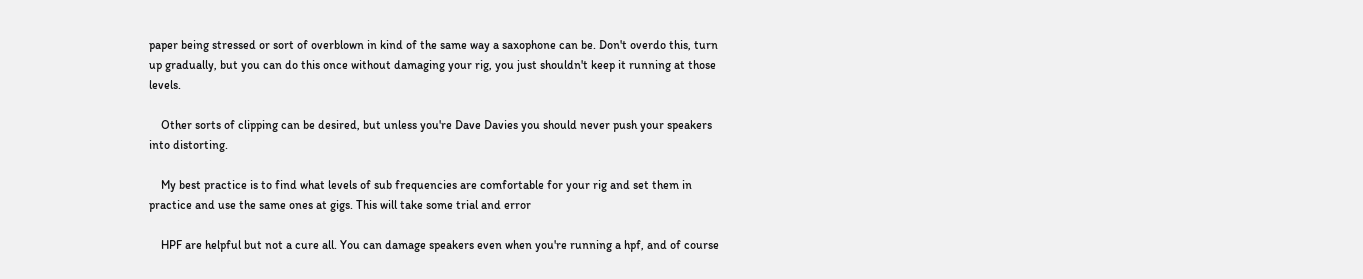paper being stressed or sort of overblown in kind of the same way a saxophone can be. Don't overdo this, turn up gradually, but you can do this once without damaging your rig, you just shouldn't keep it running at those levels.

    Other sorts of clipping can be desired, but unless you're Dave Davies you should never push your speakers into distorting.

    My best practice is to find what levels of sub frequencies are comfortable for your rig and set them in practice and use the same ones at gigs. This will take some trial and error

    HPF are helpful but not a cure all. You can damage speakers even when you're running a hpf, and of course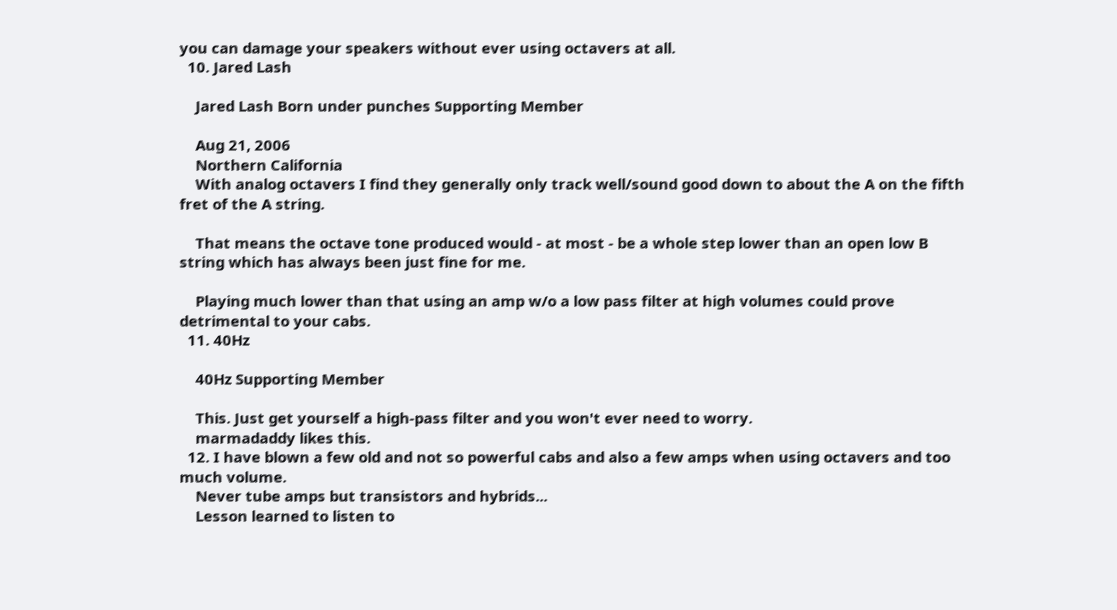you can damage your speakers without ever using octavers at all.
  10. Jared Lash

    Jared Lash Born under punches Supporting Member

    Aug 21, 2006
    Northern California
    With analog octavers I find they generally only track well/sound good down to about the A on the fifth fret of the A string.

    That means the octave tone produced would - at most - be a whole step lower than an open low B string which has always been just fine for me.

    Playing much lower than that using an amp w/o a low pass filter at high volumes could prove detrimental to your cabs.
  11. 40Hz

    40Hz Supporting Member

    This. Just get yourself a high-pass filter and you won't ever need to worry.
    marmadaddy likes this.
  12. I have blown a few old and not so powerful cabs and also a few amps when using octavers and too much volume.
    Never tube amps but transistors and hybrids...
    Lesson learned to listen to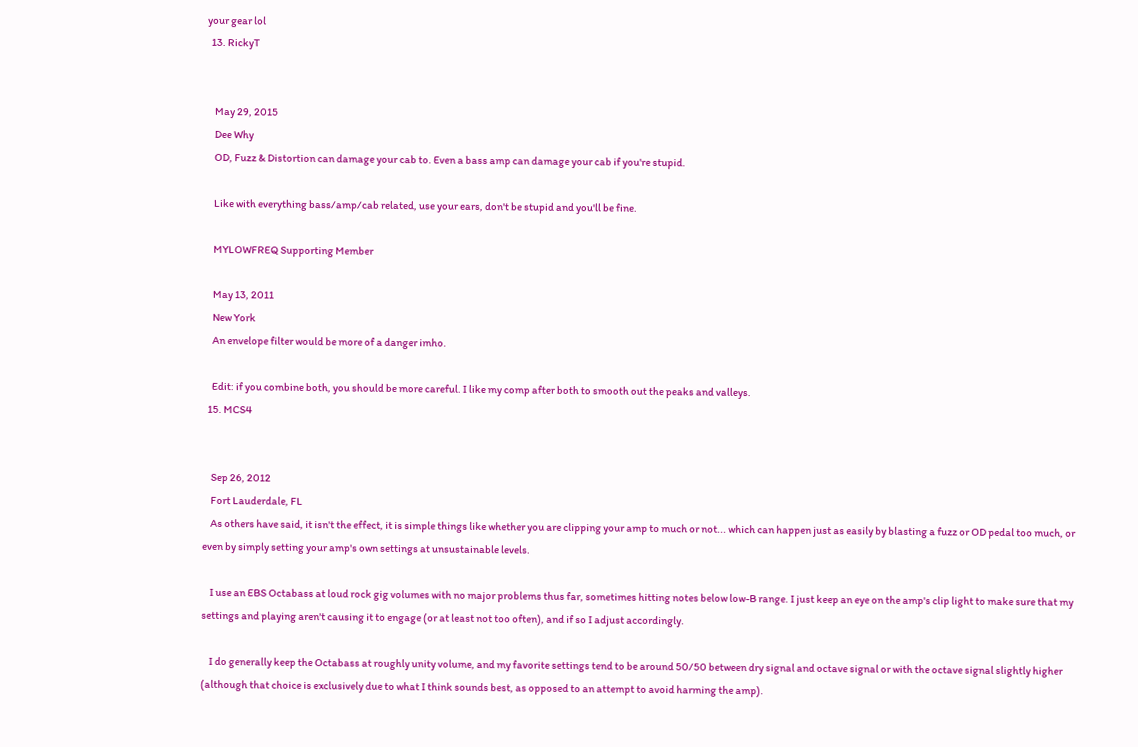your gear lol
  13. RickyT


    May 29, 2015
    Dee Why
    OD, Fuzz & Distortion can damage your cab to. Even a bass amp can damage your cab if you're stupid.

    Like with everything bass/amp/cab related, use your ears, don't be stupid and you'll be fine.

    MYLOWFREQ Supporting Member

    May 13, 2011
    New York
    An envelope filter would be more of a danger imho.

    Edit: if you combine both, you should be more careful. I like my comp after both to smooth out the peaks and valleys.
  15. MCS4


    Sep 26, 2012
    Fort Lauderdale, FL
    As others have said, it isn't the effect, it is simple things like whether you are clipping your amp to much or not... which can happen just as easily by blasting a fuzz or OD pedal too much, or even by simply setting your amp's own settings at unsustainable levels.

    I use an EBS Octabass at loud rock gig volumes with no major problems thus far, sometimes hitting notes below low-B range. I just keep an eye on the amp's clip light to make sure that my settings and playing aren't causing it to engage (or at least not too often), and if so I adjust accordingly.

    I do generally keep the Octabass at roughly unity volume, and my favorite settings tend to be around 50/50 between dry signal and octave signal or with the octave signal slightly higher (although that choice is exclusively due to what I think sounds best, as opposed to an attempt to avoid harming the amp).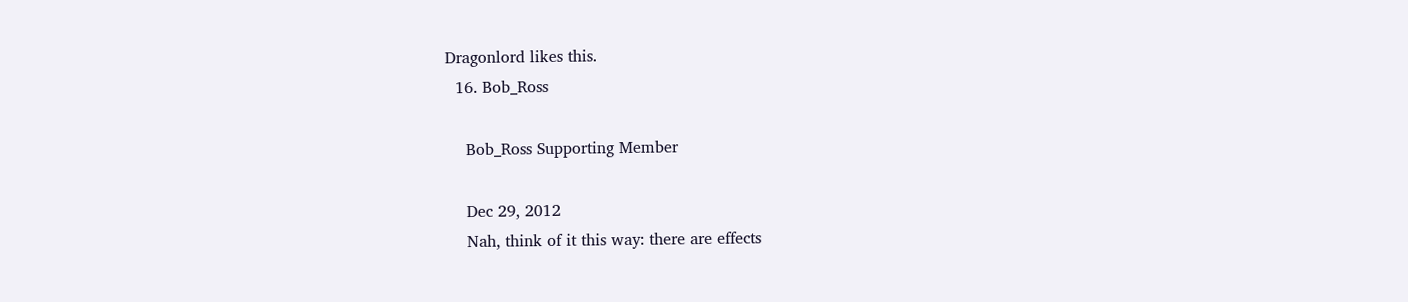Dragonlord likes this.
  16. Bob_Ross

    Bob_Ross Supporting Member

    Dec 29, 2012
    Nah, think of it this way: there are effects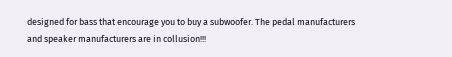designed for bass that encourage you to buy a subwoofer. The pedal manufacturers and speaker manufacturers are in collusion!!!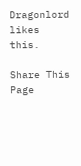Dragonlord likes this.

Share This Page